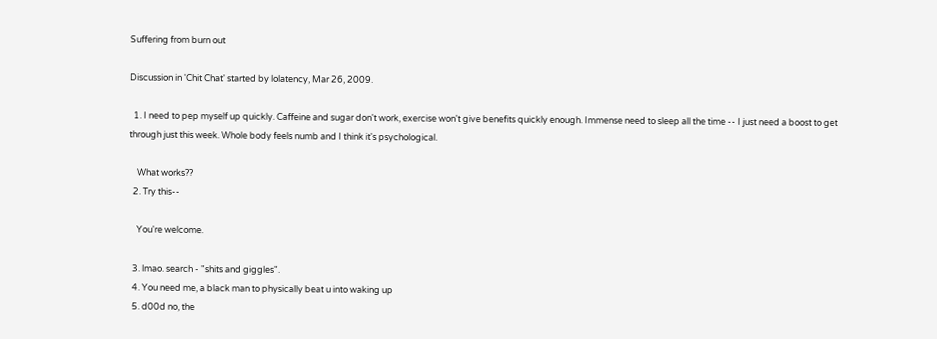Suffering from burn out

Discussion in 'Chit Chat' started by lolatency, Mar 26, 2009.

  1. I need to pep myself up quickly. Caffeine and sugar don't work, exercise won't give benefits quickly enough. Immense need to sleep all the time -- I just need a boost to get through just this week. Whole body feels numb and I think it's psychological.

    What works??
  2. Try this--

    You're welcome.

  3. lmao. search - "shits and giggles".
  4. You need me, a black man to physically beat u into waking up
  5. d00d no, the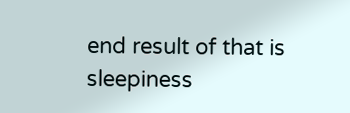end result of that is sleepiness